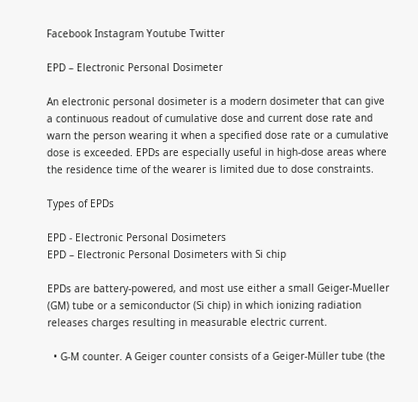Facebook Instagram Youtube Twitter

EPD – Electronic Personal Dosimeter

An electronic personal dosimeter is a modern dosimeter that can give a continuous readout of cumulative dose and current dose rate and warn the person wearing it when a specified dose rate or a cumulative dose is exceeded. EPDs are especially useful in high-dose areas where the residence time of the wearer is limited due to dose constraints.

Types of EPDs

EPD - Electronic Personal Dosimeters
EPD – Electronic Personal Dosimeters with Si chip

EPDs are battery-powered, and most use either a small Geiger-Mueller (GM) tube or a semiconductor (Si chip) in which ionizing radiation releases charges resulting in measurable electric current.

  • G-M counter. A Geiger counter consists of a Geiger-Müller tube (the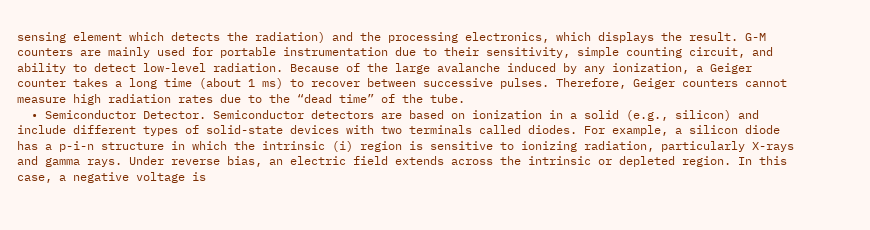sensing element which detects the radiation) and the processing electronics, which displays the result. G-M counters are mainly used for portable instrumentation due to their sensitivity, simple counting circuit, and ability to detect low-level radiation. Because of the large avalanche induced by any ionization, a Geiger counter takes a long time (about 1 ms) to recover between successive pulses. Therefore, Geiger counters cannot measure high radiation rates due to the “dead time” of the tube.
  • Semiconductor Detector. Semiconductor detectors are based on ionization in a solid (e.g., silicon) and include different types of solid-state devices with two terminals called diodes. For example, a silicon diode has a p-i-n structure in which the intrinsic (i) region is sensitive to ionizing radiation, particularly X-rays and gamma rays. Under reverse bias, an electric field extends across the intrinsic or depleted region. In this case, a negative voltage is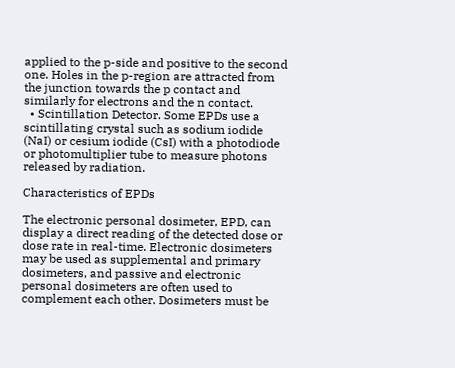applied to the p-side and positive to the second one. Holes in the p-region are attracted from the junction towards the p contact and similarly for electrons and the n contact.
  • Scintillation Detector. Some EPDs use a scintillating crystal such as sodium iodide (NaI) or cesium iodide (CsI) with a photodiode or photomultiplier tube to measure photons released by radiation.

Characteristics of EPDs

The electronic personal dosimeter, EPD, can display a direct reading of the detected dose or dose rate in real-time. Electronic dosimeters may be used as supplemental and primary dosimeters, and passive and electronic personal dosimeters are often used to complement each other. Dosimeters must be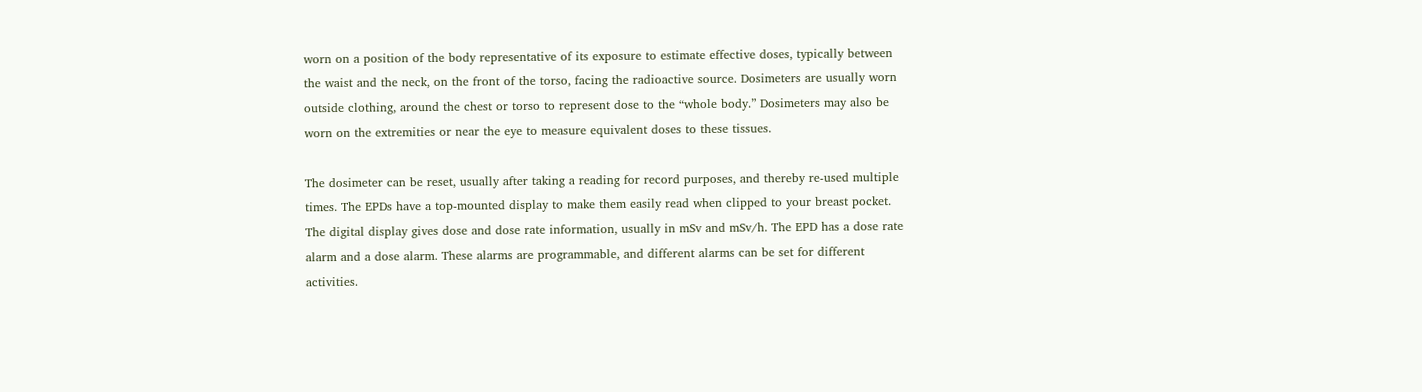worn on a position of the body representative of its exposure to estimate effective doses, typically between the waist and the neck, on the front of the torso, facing the radioactive source. Dosimeters are usually worn outside clothing, around the chest or torso to represent dose to the “whole body.” Dosimeters may also be worn on the extremities or near the eye to measure equivalent doses to these tissues.

The dosimeter can be reset, usually after taking a reading for record purposes, and thereby re-used multiple times. The EPDs have a top-mounted display to make them easily read when clipped to your breast pocket. The digital display gives dose and dose rate information, usually in mSv and mSv/h. The EPD has a dose rate alarm and a dose alarm. These alarms are programmable, and different alarms can be set for different activities.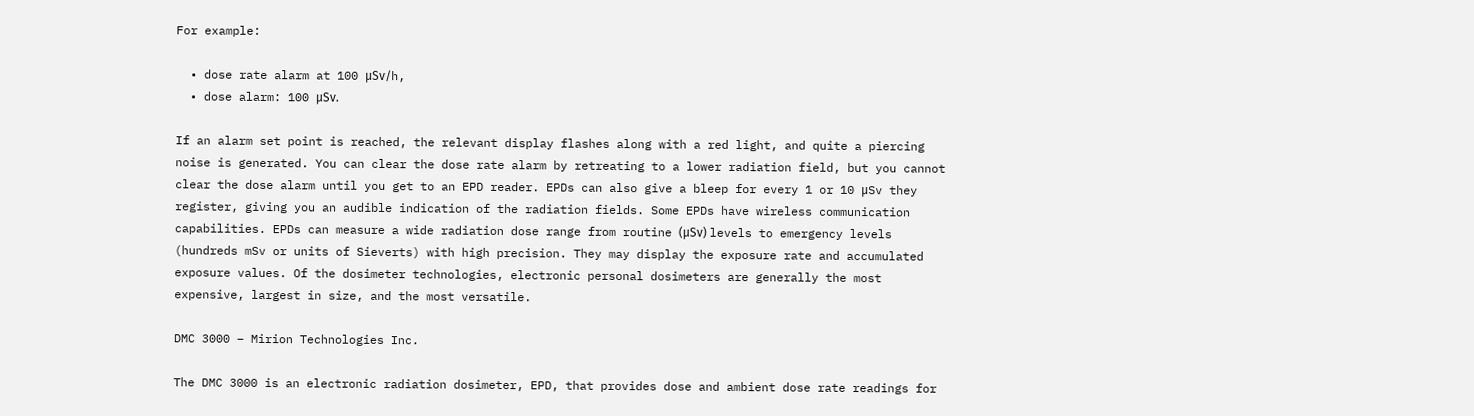For example:

  • dose rate alarm at 100 μSv/h,
  • dose alarm: 100 μSv.

If an alarm set point is reached, the relevant display flashes along with a red light, and quite a piercing noise is generated. You can clear the dose rate alarm by retreating to a lower radiation field, but you cannot clear the dose alarm until you get to an EPD reader. EPDs can also give a bleep for every 1 or 10 μSv they register, giving you an audible indication of the radiation fields. Some EPDs have wireless communication capabilities. EPDs can measure a wide radiation dose range from routine (μSv) levels to emergency levels (hundreds mSv or units of Sieverts) with high precision. They may display the exposure rate and accumulated exposure values. Of the dosimeter technologies, electronic personal dosimeters are generally the most expensive, largest in size, and the most versatile.

DMC 3000 – Mirion Technologies Inc.

The DMC 3000 is an electronic radiation dosimeter, EPD, that provides dose and ambient dose rate readings for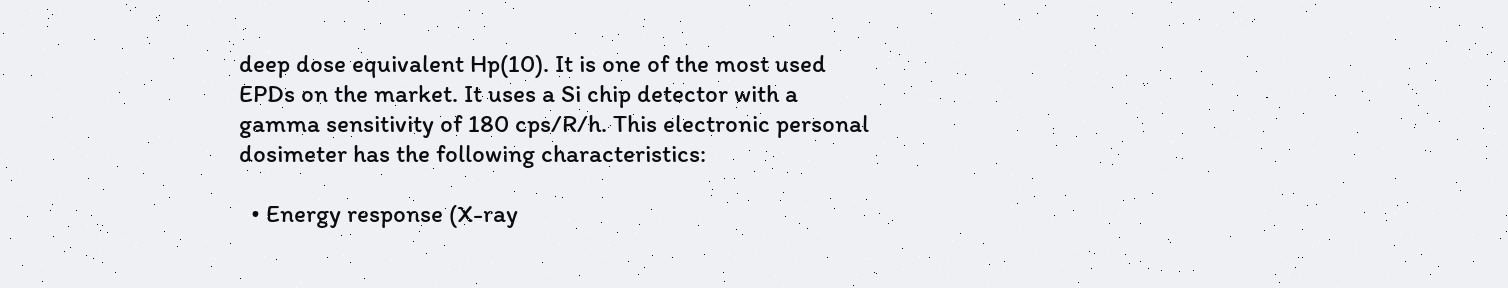deep dose equivalent Hp(10). It is one of the most used EPDs on the market. It uses a Si chip detector with a gamma sensitivity of 180 cps/R/h. This electronic personal dosimeter has the following characteristics:

  • Energy response (X-ray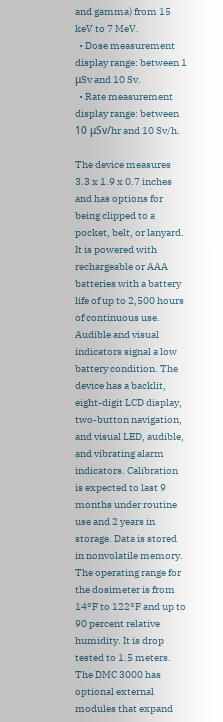and gamma) from 15 keV to 7 MeV.
  • Dose measurement display range: between 1 μSv and 10 Sv.
  • Rate measurement display range: between 10 μSv/hr and 10 Sv/h.

The device measures 3.3 x 1.9 x 0.7 inches and has options for being clipped to a pocket, belt, or lanyard. It is powered with rechargeable or AAA batteries with a battery life of up to 2,500 hours of continuous use. Audible and visual indicators signal a low battery condition. The device has a backlit, eight-digit LCD display, two-button navigation, and visual LED, audible, and vibrating alarm indicators. Calibration is expected to last 9 months under routine use and 2 years in storage. Data is stored in nonvolatile memory. The operating range for the dosimeter is from 14°F to 122°F and up to 90 percent relative humidity. It is drop tested to 1.5 meters. The DMC 3000 has optional external modules that expand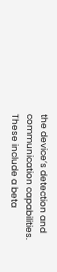the device’s detection and communication capabilities. These include a beta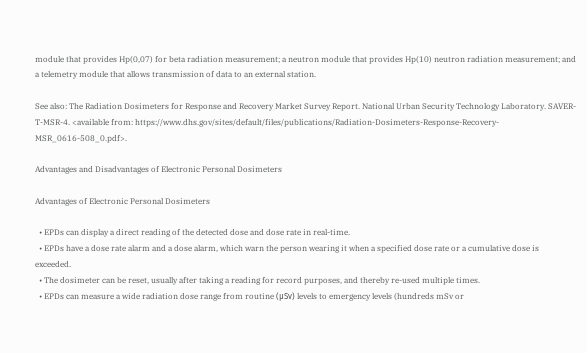module that provides Hp(0,07) for beta radiation measurement; a neutron module that provides Hp(10) neutron radiation measurement; and a telemetry module that allows transmission of data to an external station.

See also: The Radiation Dosimeters for Response and Recovery Market Survey Report. National Urban Security Technology Laboratory. SAVER-T-MSR-4. <available from: https://www.dhs.gov/sites/default/files/publications/Radiation-Dosimeters-Response-Recovery-MSR_0616-508_0.pdf>.

Advantages and Disadvantages of Electronic Personal Dosimeters

Advantages of Electronic Personal Dosimeters

  • EPDs can display a direct reading of the detected dose and dose rate in real-time.
  • EPDs have a dose rate alarm and a dose alarm, which warn the person wearing it when a specified dose rate or a cumulative dose is exceeded.
  • The dosimeter can be reset, usually after taking a reading for record purposes, and thereby re-used multiple times.
  • EPDs can measure a wide radiation dose range from routine (μSv) levels to emergency levels (hundreds mSv or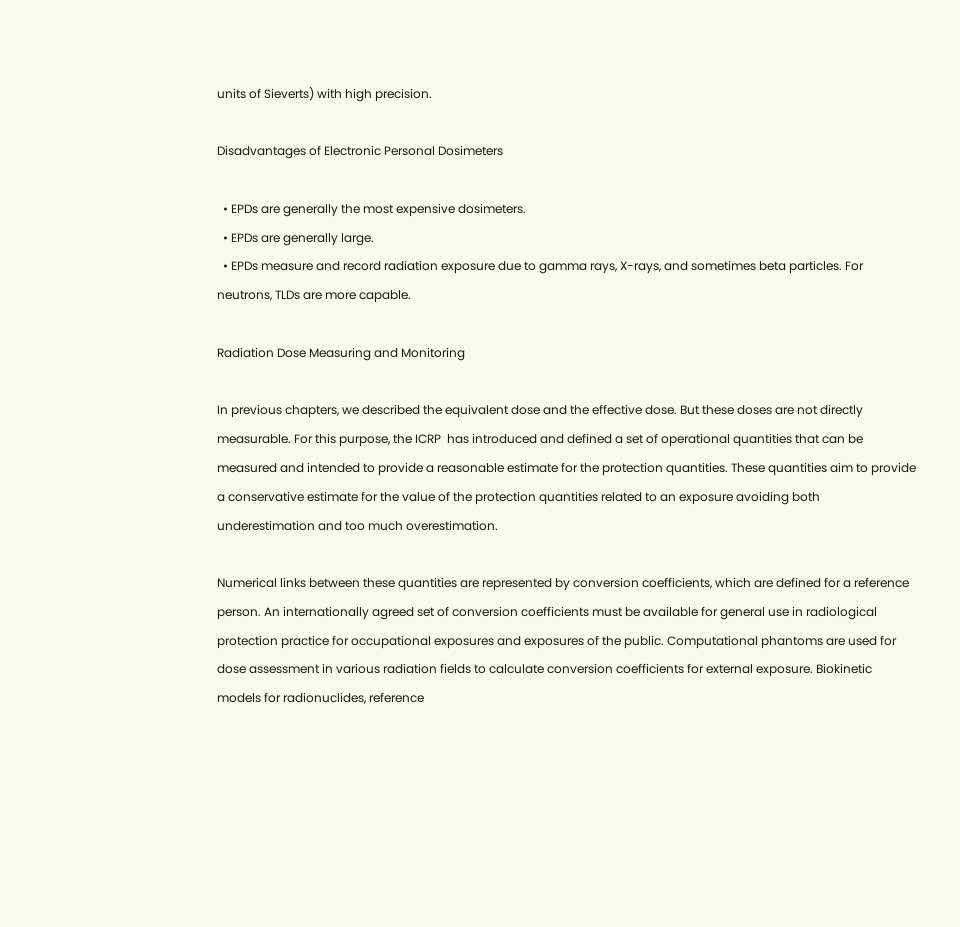units of Sieverts) with high precision.

Disadvantages of Electronic Personal Dosimeters

  • EPDs are generally the most expensive dosimeters.
  • EPDs are generally large.
  • EPDs measure and record radiation exposure due to gamma rays, X-rays, and sometimes beta particles. For neutrons, TLDs are more capable.

Radiation Dose Measuring and Monitoring

In previous chapters, we described the equivalent dose and the effective dose. But these doses are not directly measurable. For this purpose, the ICRP  has introduced and defined a set of operational quantities that can be measured and intended to provide a reasonable estimate for the protection quantities. These quantities aim to provide a conservative estimate for the value of the protection quantities related to an exposure avoiding both underestimation and too much overestimation.

Numerical links between these quantities are represented by conversion coefficients, which are defined for a reference person. An internationally agreed set of conversion coefficients must be available for general use in radiological protection practice for occupational exposures and exposures of the public. Computational phantoms are used for dose assessment in various radiation fields to calculate conversion coefficients for external exposure. Biokinetic models for radionuclides, reference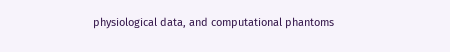physiological data, and computational phantoms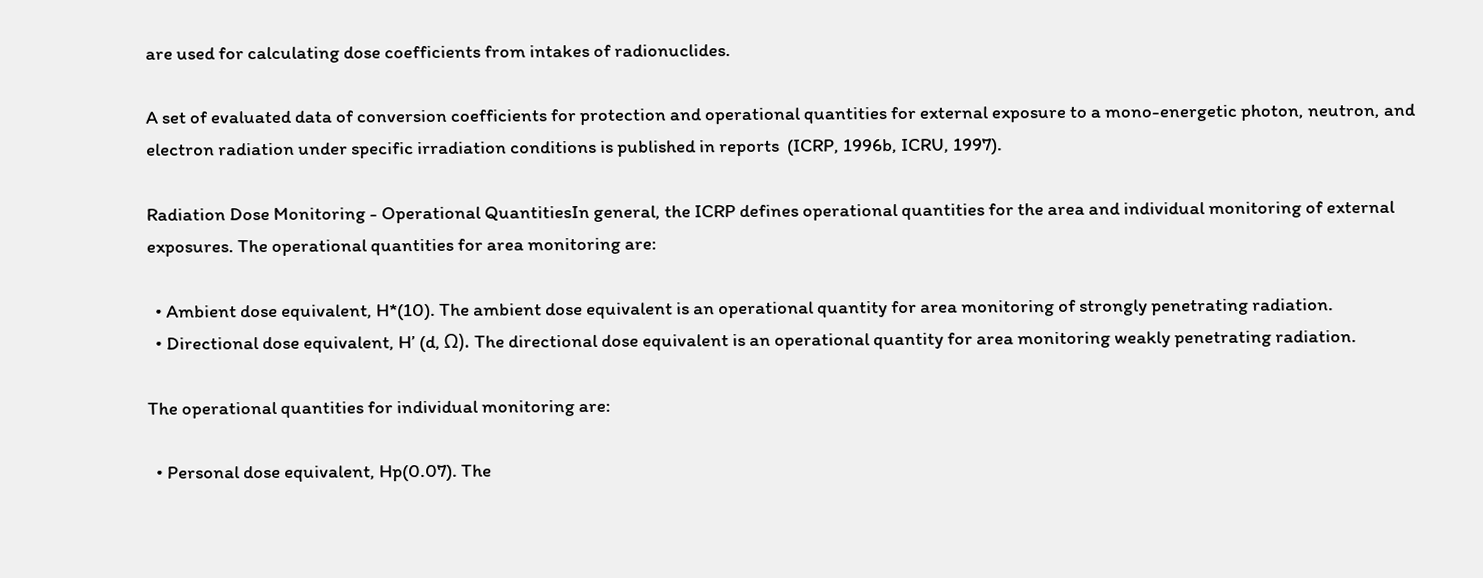are used for calculating dose coefficients from intakes of radionuclides.

A set of evaluated data of conversion coefficients for protection and operational quantities for external exposure to a mono-energetic photon, neutron, and electron radiation under specific irradiation conditions is published in reports  (ICRP, 1996b, ICRU, 1997).

Radiation Dose Monitoring - Operational QuantitiesIn general, the ICRP defines operational quantities for the area and individual monitoring of external exposures. The operational quantities for area monitoring are:

  • Ambient dose equivalent, H*(10). The ambient dose equivalent is an operational quantity for area monitoring of strongly penetrating radiation.
  • Directional dose equivalent, H’ (d, Ω). The directional dose equivalent is an operational quantity for area monitoring weakly penetrating radiation.

The operational quantities for individual monitoring are:

  • Personal dose equivalent, Hp(0.07). The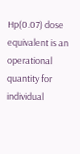Hp(0.07) dose equivalent is an operational quantity for individual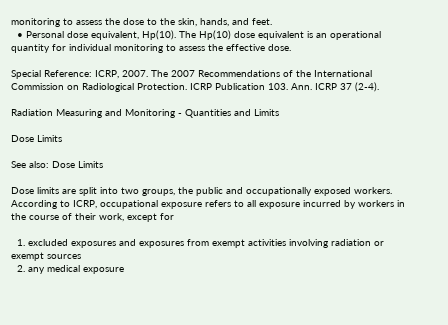monitoring to assess the dose to the skin, hands, and feet.
  • Personal dose equivalent, Hp(10). The Hp(10) dose equivalent is an operational quantity for individual monitoring to assess the effective dose.

Special Reference: ICRP, 2007. The 2007 Recommendations of the International Commission on Radiological Protection. ICRP Publication 103. Ann. ICRP 37 (2-4).

Radiation Measuring and Monitoring - Quantities and Limits

Dose Limits

See also: Dose Limits

Dose limits are split into two groups, the public and occupationally exposed workers. According to ICRP, occupational exposure refers to all exposure incurred by workers in the course of their work, except for

  1. excluded exposures and exposures from exempt activities involving radiation or exempt sources
  2. any medical exposure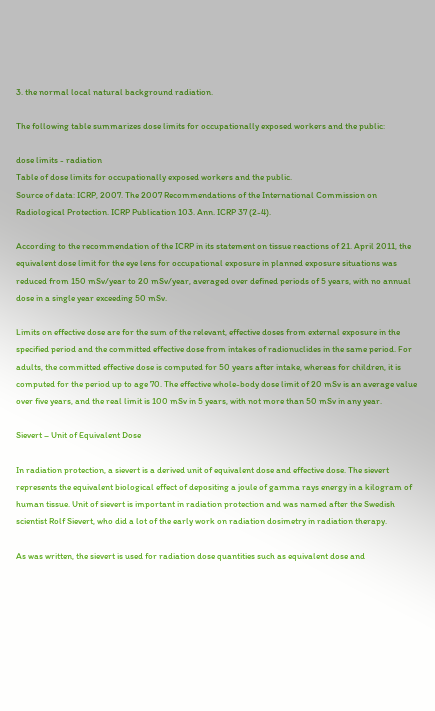3. the normal local natural background radiation.

The following table summarizes dose limits for occupationally exposed workers and the public:

dose limits - radiation
Table of dose limits for occupationally exposed workers and the public.
Source of data: ICRP, 2007. The 2007 Recommendations of the International Commission on Radiological Protection. ICRP Publication 103. Ann. ICRP 37 (2-4).

According to the recommendation of the ICRP in its statement on tissue reactions of 21. April 2011, the equivalent dose limit for the eye lens for occupational exposure in planned exposure situations was reduced from 150 mSv/year to 20 mSv/year, averaged over defined periods of 5 years, with no annual dose in a single year exceeding 50 mSv.

Limits on effective dose are for the sum of the relevant, effective doses from external exposure in the specified period and the committed effective dose from intakes of radionuclides in the same period. For adults, the committed effective dose is computed for 50 years after intake, whereas for children, it is computed for the period up to age 70. The effective whole-body dose limit of 20 mSv is an average value over five years, and the real limit is 100 mSv in 5 years, with not more than 50 mSv in any year.

Sievert – Unit of Equivalent Dose

In radiation protection, a sievert is a derived unit of equivalent dose and effective dose. The sievert represents the equivalent biological effect of depositing a joule of gamma rays energy in a kilogram of human tissue. Unit of sievert is important in radiation protection and was named after the Swedish scientist Rolf Sievert, who did a lot of the early work on radiation dosimetry in radiation therapy.

As was written, the sievert is used for radiation dose quantities such as equivalent dose and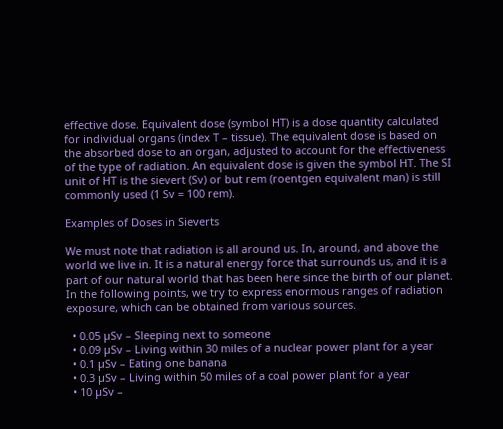effective dose. Equivalent dose (symbol HT) is a dose quantity calculated for individual organs (index T – tissue). The equivalent dose is based on the absorbed dose to an organ, adjusted to account for the effectiveness of the type of radiation. An equivalent dose is given the symbol HT. The SI unit of HT is the sievert (Sv) or but rem (roentgen equivalent man) is still commonly used (1 Sv = 100 rem).

Examples of Doses in Sieverts

We must note that radiation is all around us. In, around, and above the world we live in. It is a natural energy force that surrounds us, and it is a part of our natural world that has been here since the birth of our planet. In the following points, we try to express enormous ranges of radiation exposure, which can be obtained from various sources.

  • 0.05 µSv – Sleeping next to someone
  • 0.09 µSv – Living within 30 miles of a nuclear power plant for a year
  • 0.1 µSv – Eating one banana
  • 0.3 µSv – Living within 50 miles of a coal power plant for a year
  • 10 µSv –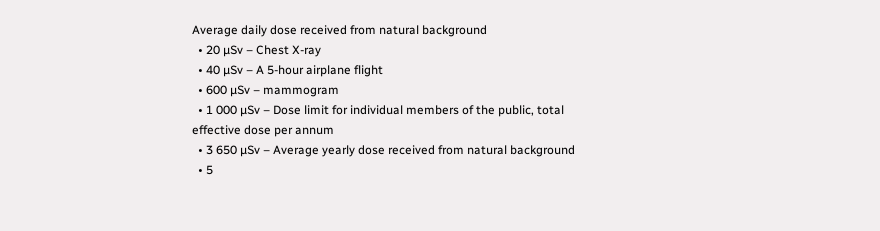Average daily dose received from natural background
  • 20 µSv – Chest X-ray
  • 40 µSv – A 5-hour airplane flight
  • 600 µSv – mammogram
  • 1 000 µSv – Dose limit for individual members of the public, total effective dose per annum
  • 3 650 µSv – Average yearly dose received from natural background
  • 5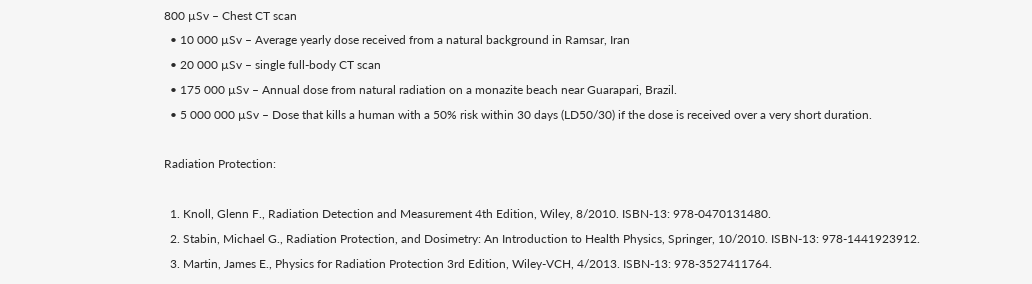800 µSv – Chest CT scan
  • 10 000 µSv – Average yearly dose received from a natural background in Ramsar, Iran
  • 20 000 µSv – single full-body CT scan
  • 175 000 µSv – Annual dose from natural radiation on a monazite beach near Guarapari, Brazil.
  • 5 000 000 µSv – Dose that kills a human with a 50% risk within 30 days (LD50/30) if the dose is received over a very short duration.

Radiation Protection:

  1. Knoll, Glenn F., Radiation Detection and Measurement 4th Edition, Wiley, 8/2010. ISBN-13: 978-0470131480.
  2. Stabin, Michael G., Radiation Protection, and Dosimetry: An Introduction to Health Physics, Springer, 10/2010. ISBN-13: 978-1441923912.
  3. Martin, James E., Physics for Radiation Protection 3rd Edition, Wiley-VCH, 4/2013. ISBN-13: 978-3527411764.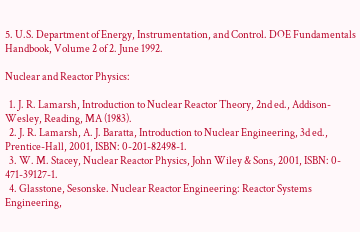5. U.S. Department of Energy, Instrumentation, and Control. DOE Fundamentals Handbook, Volume 2 of 2. June 1992.

Nuclear and Reactor Physics:

  1. J. R. Lamarsh, Introduction to Nuclear Reactor Theory, 2nd ed., Addison-Wesley, Reading, MA (1983).
  2. J. R. Lamarsh, A. J. Baratta, Introduction to Nuclear Engineering, 3d ed., Prentice-Hall, 2001, ISBN: 0-201-82498-1.
  3. W. M. Stacey, Nuclear Reactor Physics, John Wiley & Sons, 2001, ISBN: 0- 471-39127-1.
  4. Glasstone, Sesonske. Nuclear Reactor Engineering: Reactor Systems Engineering,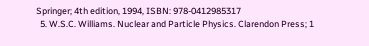Springer; 4th edition, 1994, ISBN: 978-0412985317
  5. W.S.C. Williams. Nuclear and Particle Physics. Clarendon Press; 1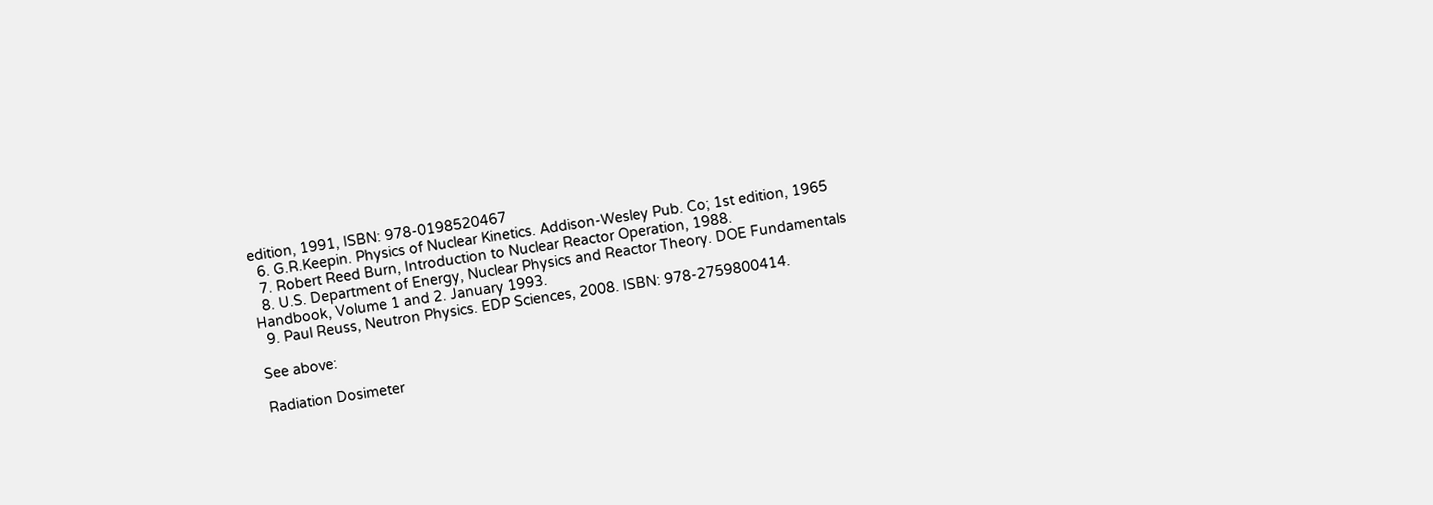edition, 1991, ISBN: 978-0198520467
  6. G.R.Keepin. Physics of Nuclear Kinetics. Addison-Wesley Pub. Co; 1st edition, 1965
  7. Robert Reed Burn, Introduction to Nuclear Reactor Operation, 1988.
  8. U.S. Department of Energy, Nuclear Physics and Reactor Theory. DOE Fundamentals Handbook, Volume 1 and 2. January 1993.
  9. Paul Reuss, Neutron Physics. EDP Sciences, 2008. ISBN: 978-2759800414.

See above:

Radiation Dosimeter